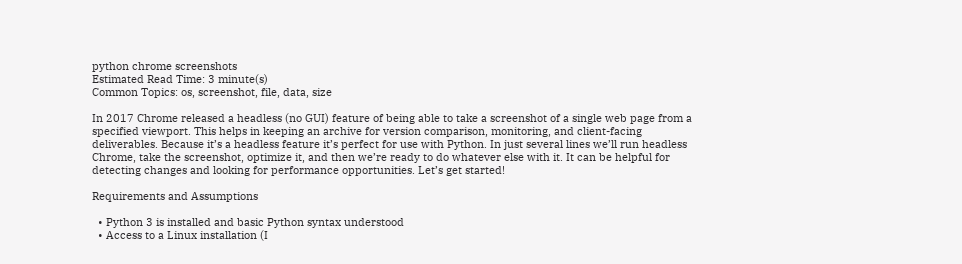python chrome screenshots
Estimated Read Time: 3 minute(s)
Common Topics: os, screenshot, file, data, size

In 2017 Chrome released a headless (no GUI) feature of being able to take a screenshot of a single web page from a specified viewport. This helps in keeping an archive for version comparison, monitoring, and client-facing deliverables. Because it’s a headless feature it’s perfect for use with Python. In just several lines we’ll run headless Chrome, take the screenshot, optimize it, and then we’re ready to do whatever else with it. It can be helpful for detecting changes and looking for performance opportunities. Let’s get started!

Requirements and Assumptions

  • Python 3 is installed and basic Python syntax understood
  • Access to a Linux installation (I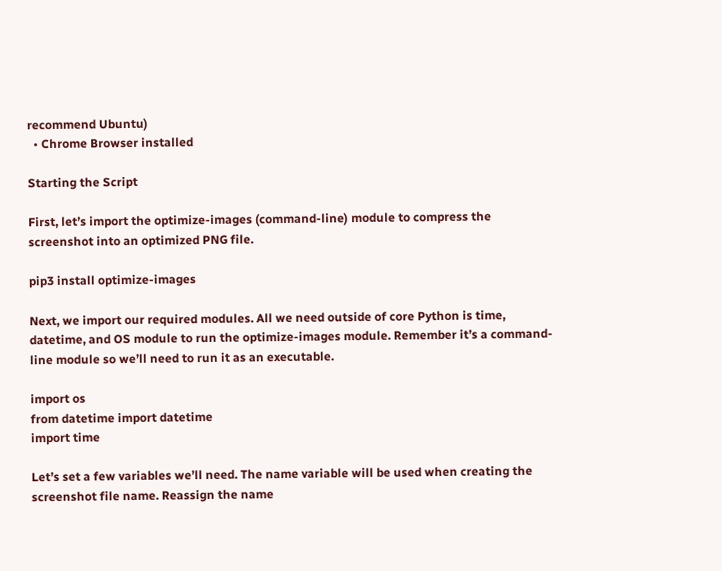recommend Ubuntu)
  • Chrome Browser installed

Starting the Script

First, let’s import the optimize-images (command-line) module to compress the screenshot into an optimized PNG file.

pip3 install optimize-images

Next, we import our required modules. All we need outside of core Python is time, datetime, and OS module to run the optimize-images module. Remember it’s a command-line module so we’ll need to run it as an executable.

import os
from datetime import datetime
import time

Let’s set a few variables we’ll need. The name variable will be used when creating the screenshot file name. Reassign the name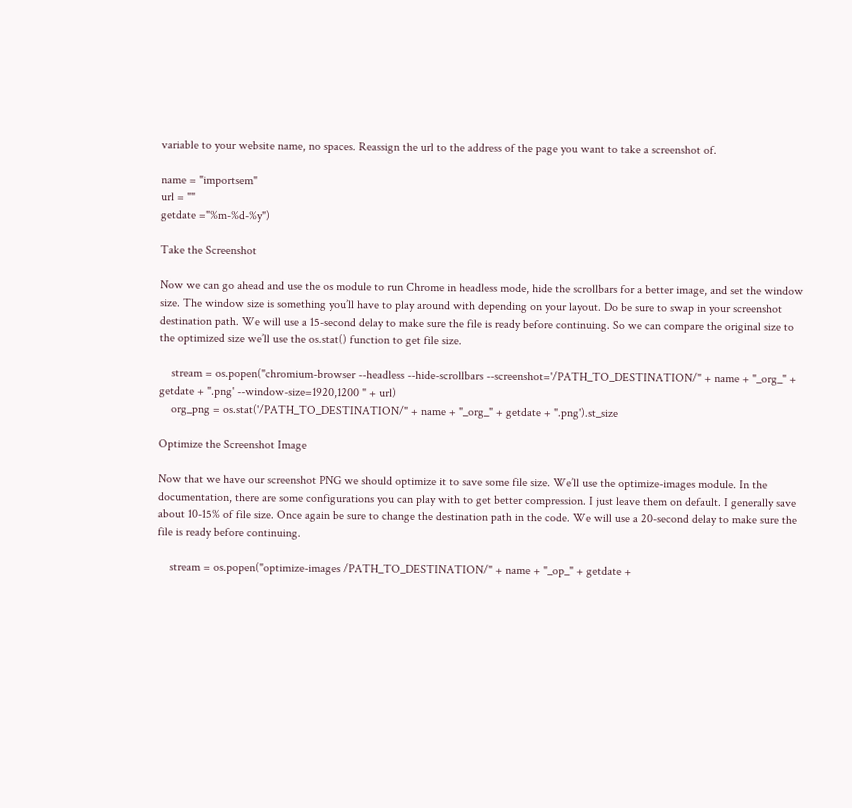variable to your website name, no spaces. Reassign the url to the address of the page you want to take a screenshot of.

name = "importsem"
url = ""
getdate ="%m-%d-%y")

Take the Screenshot

Now we can go ahead and use the os module to run Chrome in headless mode, hide the scrollbars for a better image, and set the window size. The window size is something you’ll have to play around with depending on your layout. Do be sure to swap in your screenshot destination path. We will use a 15-second delay to make sure the file is ready before continuing. So we can compare the original size to the optimized size we’ll use the os.stat() function to get file size.

    stream = os.popen("chromium-browser --headless --hide-scrollbars --screenshot='/PATH_TO_DESTINATION/" + name + "_org_" + getdate + ".png' --window-size=1920,1200 " + url)
    org_png = os.stat('/PATH_TO_DESTINATION/" + name + "_org_" + getdate + ".png').st_size

Optimize the Screenshot Image

Now that we have our screenshot PNG we should optimize it to save some file size. We’ll use the optimize-images module. In the documentation, there are some configurations you can play with to get better compression. I just leave them on default. I generally save about 10-15% of file size. Once again be sure to change the destination path in the code. We will use a 20-second delay to make sure the file is ready before continuing.

    stream = os.popen("optimize-images /PATH_TO_DESTINATION/" + name + "_op_" + getdate +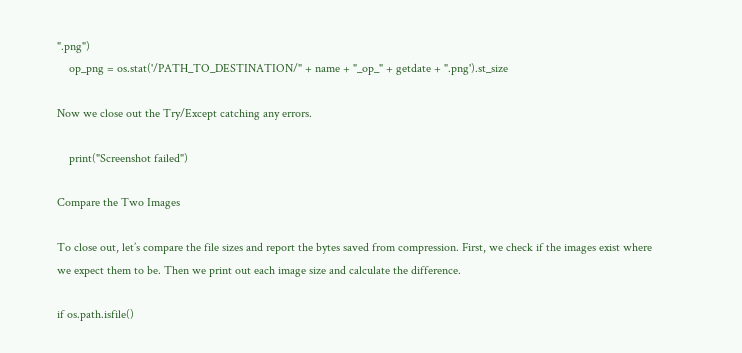".png")
    op_png = os.stat('/PATH_TO_DESTINATION/" + name + "_op_" + getdate + ".png').st_size

Now we close out the Try/Except catching any errors.

    print("Screenshot failed")

Compare the Two Images

To close out, let’s compare the file sizes and report the bytes saved from compression. First, we check if the images exist where we expect them to be. Then we print out each image size and calculate the difference.

if os.path.isfile()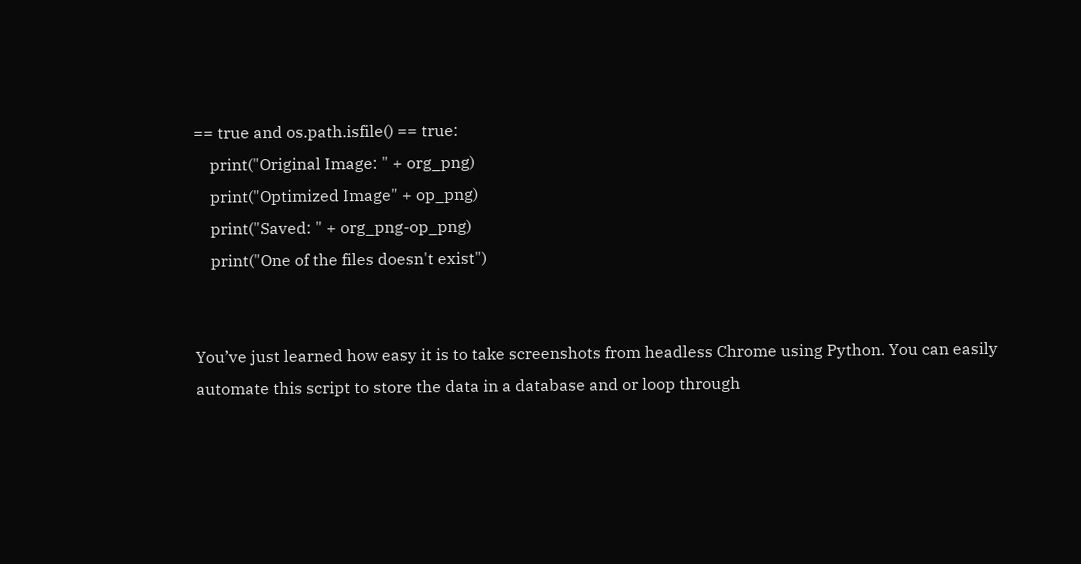== true and os.path.isfile() == true:
    print("Original Image: " + org_png)
    print("Optimized Image" + op_png)
    print("Saved: " + org_png-op_png)
    print("One of the files doesn't exist")


You’ve just learned how easy it is to take screenshots from headless Chrome using Python. You can easily automate this script to store the data in a database and or loop through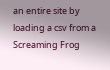an entire site by loading a csv from a Screaming Frog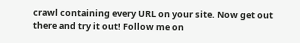crawl containing every URL on your site. Now get out there and try it out! Follow me on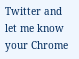Twitter and let me know your Chrome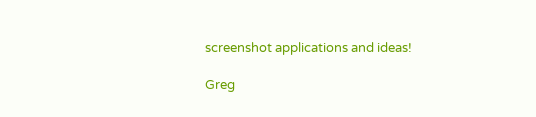screenshot applications and ideas!

Greg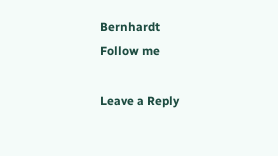Bernhardt
Follow me

Leave a Reply